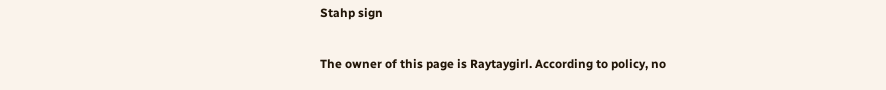Stahp sign

The owner of this page is Raytaygirl. According to policy, no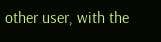other user, with the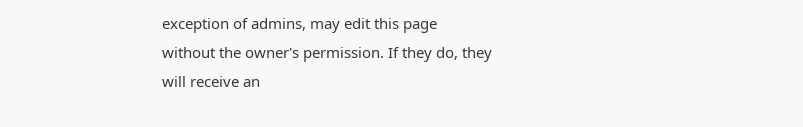exception of admins, may edit this page without the owner's permission. If they do, they will receive an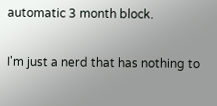automatic 3 month block.

I'm just a nerd that has nothing to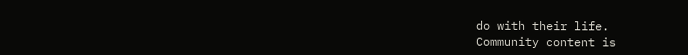do with their life.
Community content is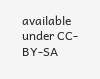available under CC-BY-SA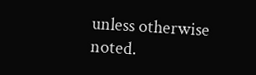unless otherwise noted.